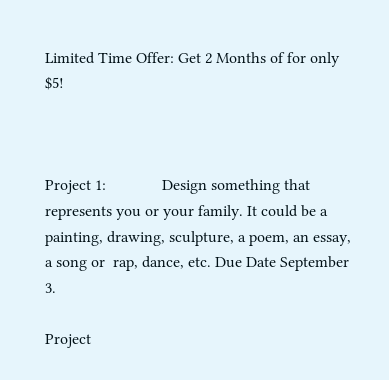Limited Time Offer: Get 2 Months of for only $5!



Project 1:              Design something that represents you or your family. It could be a painting, drawing, sculpture, a poem, an essay, a song or  rap, dance, etc. Due Date September 3.

Project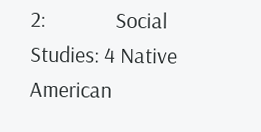2:              Social Studies: 4 Native American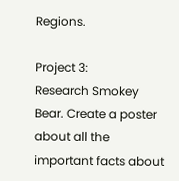Regions.

Project 3:              Research Smokey Bear. Create a poster about all the important facts about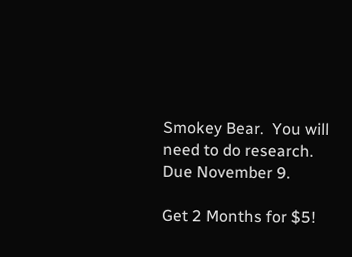Smokey Bear.  You will need to do research. Due November 9.

Get 2 Months for $5!